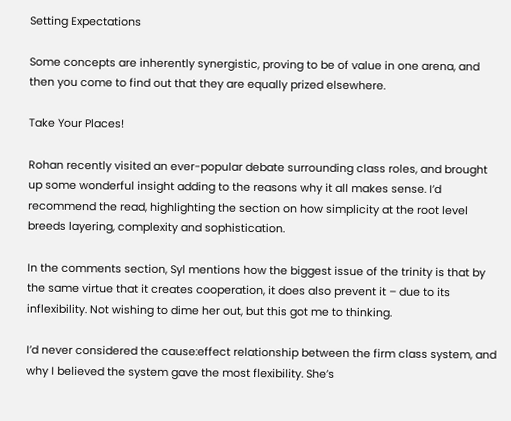Setting Expectations

Some concepts are inherently synergistic, proving to be of value in one arena, and then you come to find out that they are equally prized elsewhere.

Take Your Places!

Rohan recently visited an ever-popular debate surrounding class roles, and brought up some wonderful insight adding to the reasons why it all makes sense. I’d recommend the read, highlighting the section on how simplicity at the root level breeds layering, complexity and sophistication.

In the comments section, Syl mentions how the biggest issue of the trinity is that by the same virtue that it creates cooperation, it does also prevent it – due to its inflexibility. Not wishing to dime her out, but this got me to thinking.

I’d never considered the cause:effect relationship between the firm class system, and why I believed the system gave the most flexibility. She’s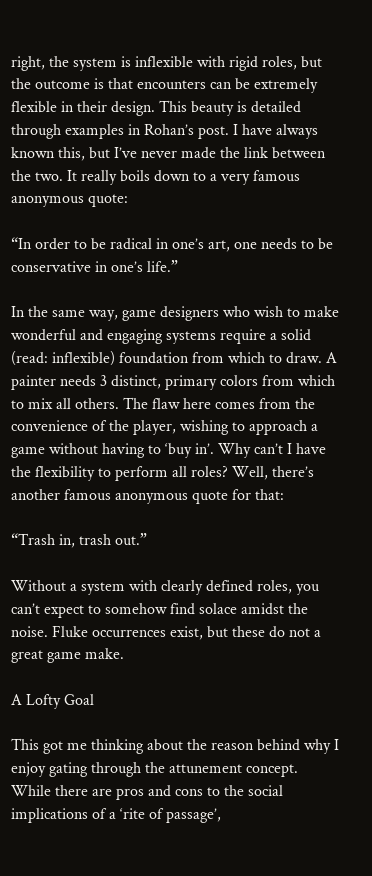right, the system is inflexible with rigid roles, but the outcome is that encounters can be extremely flexible in their design. This beauty is detailed through examples in Rohan’s post. I have always known this, but I’ve never made the link between the two. It really boils down to a very famous anonymous quote:

“In order to be radical in one’s art, one needs to be conservative in one’s life.”

In the same way, game designers who wish to make wonderful and engaging systems require a solid (read: inflexible) foundation from which to draw. A painter needs 3 distinct, primary colors from which to mix all others. The flaw here comes from the convenience of the player, wishing to approach a game without having to ‘buy in’. Why can’t I have the flexibility to perform all roles? Well, there’s another famous anonymous quote for that:

“Trash in, trash out.”

Without a system with clearly defined roles, you can’t expect to somehow find solace amidst the noise. Fluke occurrences exist, but these do not a great game make.

A Lofty Goal

This got me thinking about the reason behind why I enjoy gating through the attunement concept. While there are pros and cons to the social implications of a ‘rite of passage’,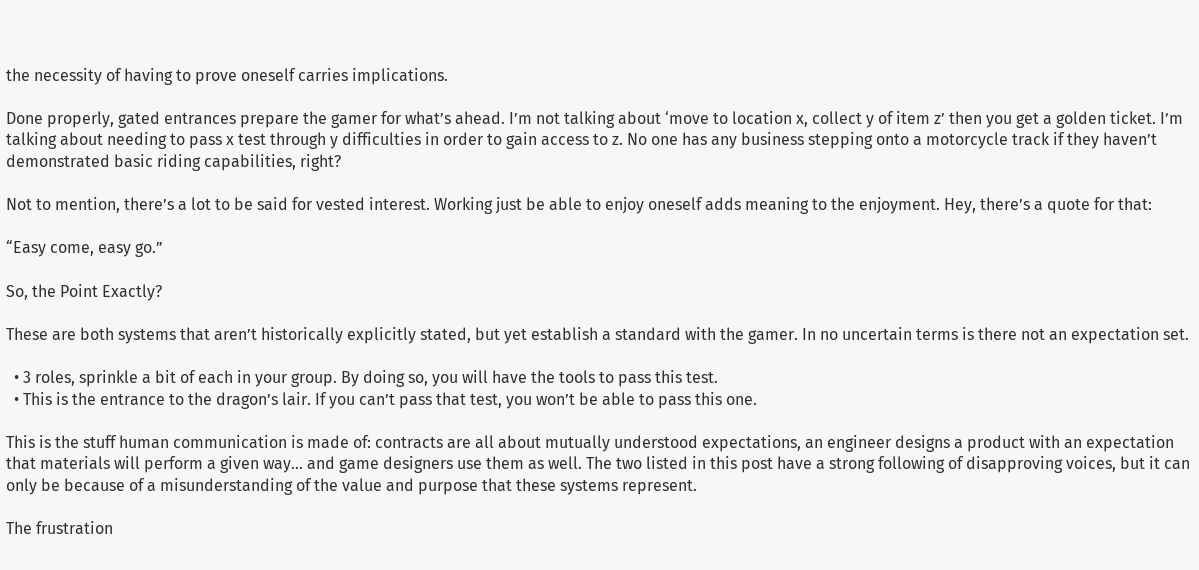the necessity of having to prove oneself carries implications.

Done properly, gated entrances prepare the gamer for what’s ahead. I’m not talking about ‘move to location x, collect y of item z’ then you get a golden ticket. I’m talking about needing to pass x test through y difficulties in order to gain access to z. No one has any business stepping onto a motorcycle track if they haven’t demonstrated basic riding capabilities, right?

Not to mention, there’s a lot to be said for vested interest. Working just be able to enjoy oneself adds meaning to the enjoyment. Hey, there’s a quote for that:

“Easy come, easy go.”

So, the Point Exactly?

These are both systems that aren’t historically explicitly stated, but yet establish a standard with the gamer. In no uncertain terms is there not an expectation set.

  • 3 roles, sprinkle a bit of each in your group. By doing so, you will have the tools to pass this test.
  • This is the entrance to the dragon’s lair. If you can’t pass that test, you won’t be able to pass this one.

This is the stuff human communication is made of: contracts are all about mutually understood expectations, an engineer designs a product with an expectation that materials will perform a given way… and game designers use them as well. The two listed in this post have a strong following of disapproving voices, but it can only be because of a misunderstanding of the value and purpose that these systems represent.

The frustration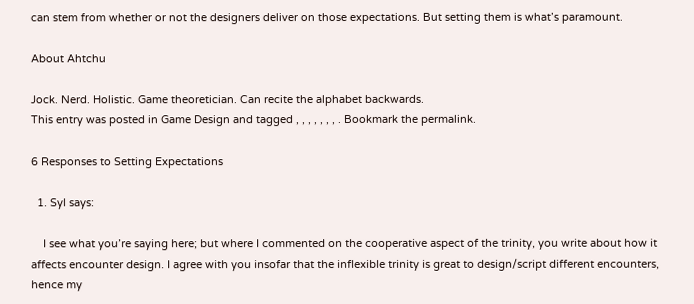can stem from whether or not the designers deliver on those expectations. But setting them is what’s paramount.

About Ahtchu

Jock. Nerd. Holistic. Game theoretician. Can recite the alphabet backwards.
This entry was posted in Game Design and tagged , , , , , , , . Bookmark the permalink.

6 Responses to Setting Expectations

  1. Syl says:

    I see what you’re saying here; but where I commented on the cooperative aspect of the trinity, you write about how it affects encounter design. I agree with you insofar that the inflexible trinity is great to design/script different encounters, hence my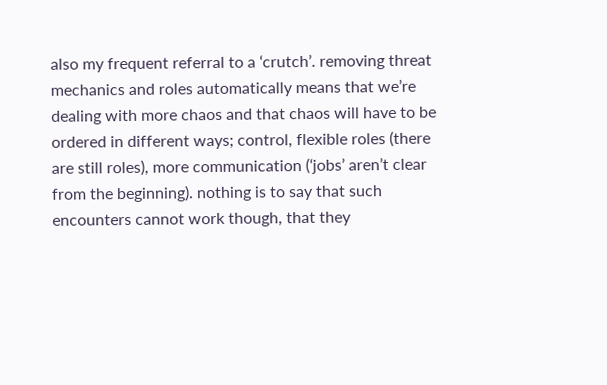also my frequent referral to a ‘crutch’. removing threat mechanics and roles automatically means that we’re dealing with more chaos and that chaos will have to be ordered in different ways; control, flexible roles (there are still roles), more communication (‘jobs’ aren’t clear from the beginning). nothing is to say that such encounters cannot work though, that they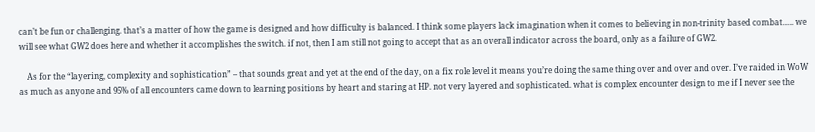can’t be fun or challenging. that’s a matter of how the game is designed and how difficulty is balanced. I think some players lack imagination when it comes to believing in non-trinity based combat….. we will see what GW2 does here and whether it accomplishes the switch. if not, then I am still not going to accept that as an overall indicator across the board, only as a failure of GW2.

    As for the “layering, complexity and sophistication” – that sounds great and yet at the end of the day, on a fix role level it means you’re doing the same thing over and over and over. I’ve raided in WoW as much as anyone and 95% of all encounters came down to learning positions by heart and staring at HP. not very layered and sophisticated. what is complex encounter design to me if I never see the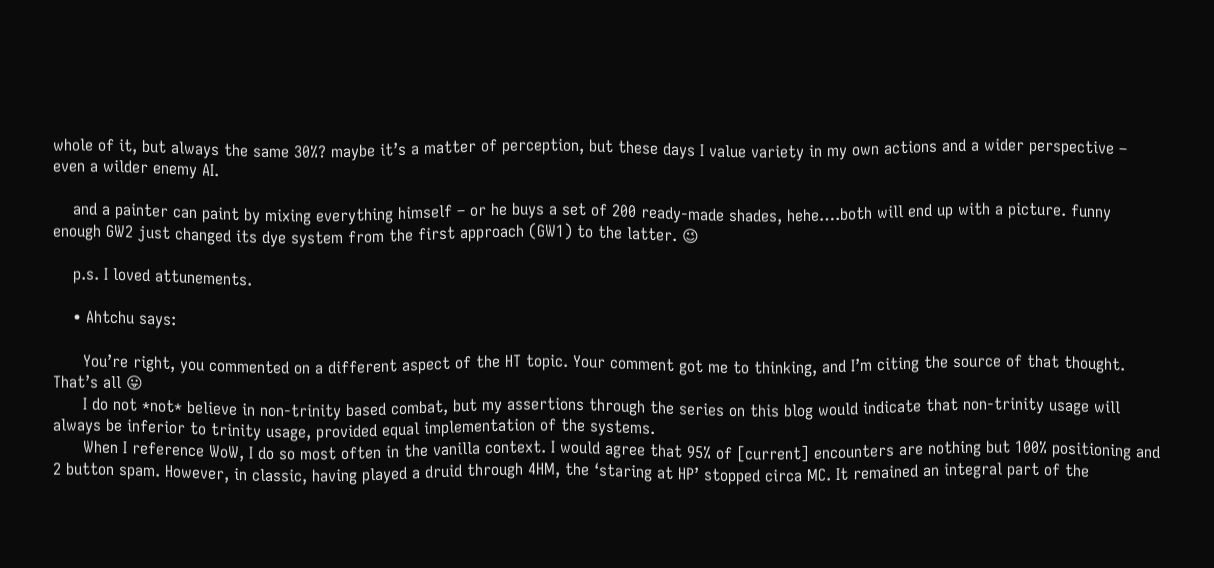whole of it, but always the same 30%? maybe it’s a matter of perception, but these days I value variety in my own actions and a wider perspective – even a wilder enemy AI.

    and a painter can paint by mixing everything himself – or he buys a set of 200 ready-made shades, hehe….both will end up with a picture. funny enough GW2 just changed its dye system from the first approach (GW1) to the latter. 😉

    p.s. I loved attunements.

    • Ahtchu says:

      You’re right, you commented on a different aspect of the HT topic. Your comment got me to thinking, and I’m citing the source of that thought. That’s all 😛
      I do not *not* believe in non-trinity based combat, but my assertions through the series on this blog would indicate that non-trinity usage will always be inferior to trinity usage, provided equal implementation of the systems.
      When I reference WoW, I do so most often in the vanilla context. I would agree that 95% of [current] encounters are nothing but 100% positioning and 2 button spam. However, in classic, having played a druid through 4HM, the ‘staring at HP’ stopped circa MC. It remained an integral part of the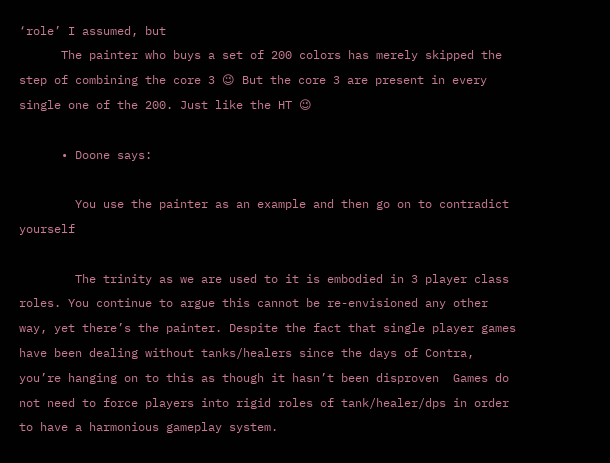‘role’ I assumed, but
      The painter who buys a set of 200 colors has merely skipped the step of combining the core 3 😉 But the core 3 are present in every single one of the 200. Just like the HT 😉

      • Doone says:

        You use the painter as an example and then go on to contradict yourself

        The trinity as we are used to it is embodied in 3 player class roles. You continue to argue this cannot be re-envisioned any other way, yet there’s the painter. Despite the fact that single player games have been dealing without tanks/healers since the days of Contra, you’re hanging on to this as though it hasn’t been disproven  Games do not need to force players into rigid roles of tank/healer/dps in order to have a harmonious gameplay system.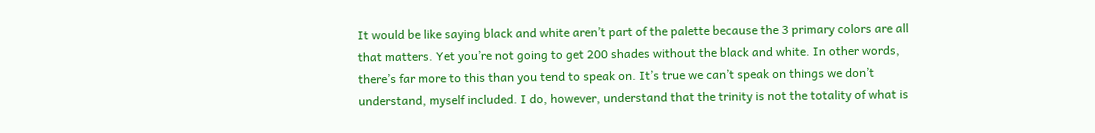It would be like saying black and white aren’t part of the palette because the 3 primary colors are all that matters. Yet you’re not going to get 200 shades without the black and white. In other words, there’s far more to this than you tend to speak on. It’s true we can’t speak on things we don’t understand, myself included. I do, however, understand that the trinity is not the totality of what is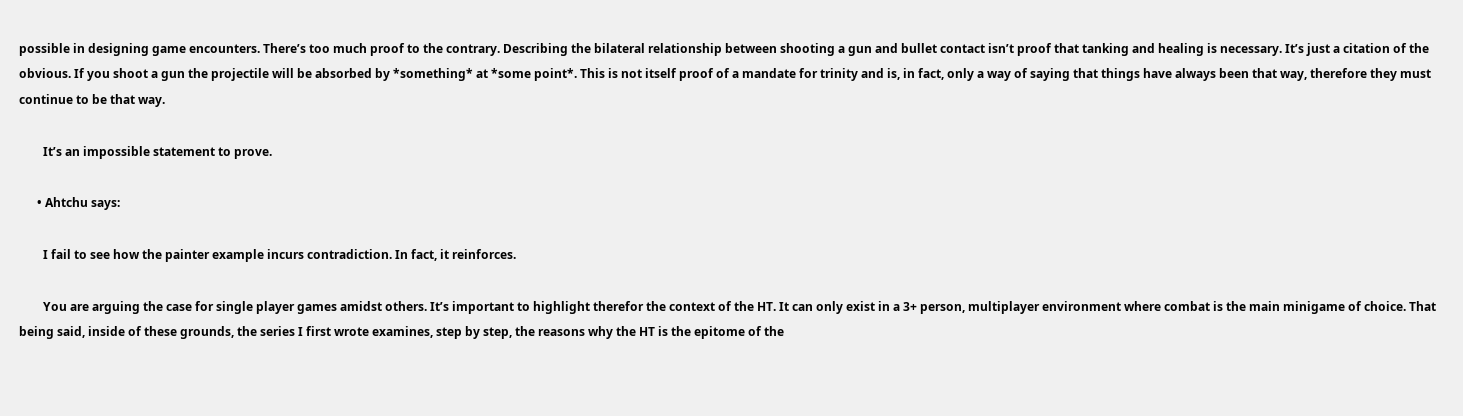possible in designing game encounters. There’s too much proof to the contrary. Describing the bilateral relationship between shooting a gun and bullet contact isn’t proof that tanking and healing is necessary. It’s just a citation of the obvious. If you shoot a gun the projectile will be absorbed by *something* at *some point*. This is not itself proof of a mandate for trinity and is, in fact, only a way of saying that things have always been that way, therefore they must continue to be that way.

        It’s an impossible statement to prove.

      • Ahtchu says:

        I fail to see how the painter example incurs contradiction. In fact, it reinforces.

        You are arguing the case for single player games amidst others. It’s important to highlight therefor the context of the HT. It can only exist in a 3+ person, multiplayer environment where combat is the main minigame of choice. That being said, inside of these grounds, the series I first wrote examines, step by step, the reasons why the HT is the epitome of the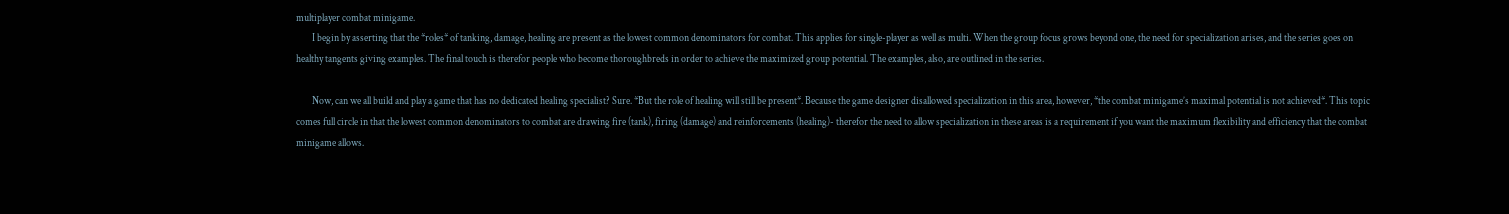multiplayer combat minigame.
        I begin by asserting that the *roles* of tanking, damage, healing are present as the lowest common denominators for combat. This applies for single-player as well as multi. When the group focus grows beyond one, the need for specialization arises, and the series goes on healthy tangents giving examples. The final touch is therefor people who become thoroughbreds in order to achieve the maximized group potential. The examples, also, are outlined in the series.

        Now, can we all build and play a game that has no dedicated healing specialist? Sure. *But the role of healing will still be present*. Because the game designer disallowed specialization in this area, however, *the combat minigame’s maximal potential is not achieved*. This topic comes full circle in that the lowest common denominators to combat are drawing fire (tank), firing (damage) and reinforcements (healing)- therefor the need to allow specialization in these areas is a requirement if you want the maximum flexibility and efficiency that the combat minigame allows.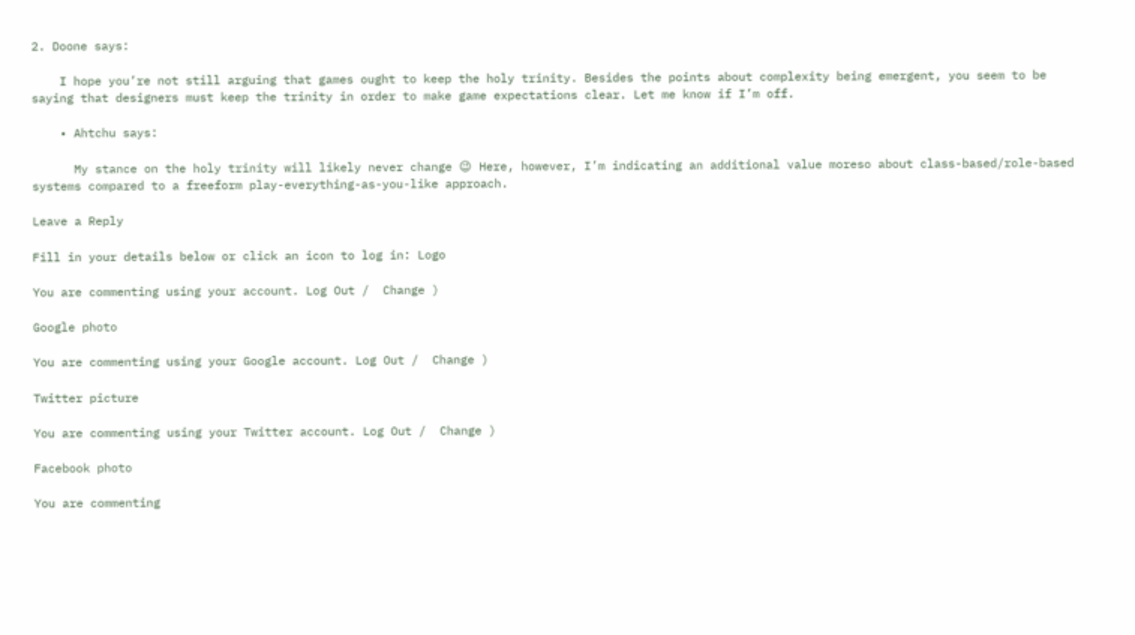2. Doone says:

    I hope you’re not still arguing that games ought to keep the holy trinity. Besides the points about complexity being emergent, you seem to be saying that designers must keep the trinity in order to make game expectations clear. Let me know if I’m off.

    • Ahtchu says:

      My stance on the holy trinity will likely never change 😉 Here, however, I’m indicating an additional value moreso about class-based/role-based systems compared to a freeform play-everything-as-you-like approach.

Leave a Reply

Fill in your details below or click an icon to log in: Logo

You are commenting using your account. Log Out /  Change )

Google photo

You are commenting using your Google account. Log Out /  Change )

Twitter picture

You are commenting using your Twitter account. Log Out /  Change )

Facebook photo

You are commenting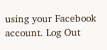using your Facebook account. Log Out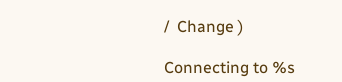/  Change )

Connecting to %s